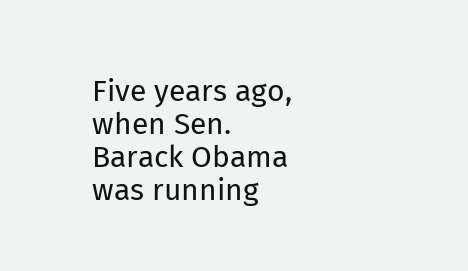Five years ago, when Sen. Barack Obama was running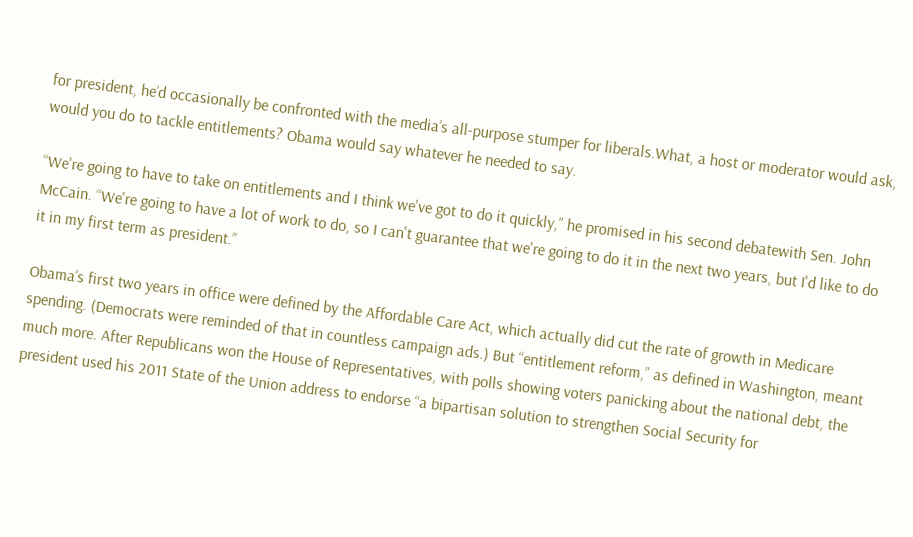for president, he’d occasionally be confronted with the media’s all-purpose stumper for liberals.What, a host or moderator would ask, would you do to tackle entitlements? Obama would say whatever he needed to say.

“We're going to have to take on entitlements and I think we've got to do it quickly,” he promised in his second debatewith Sen. John McCain. “We're going to have a lot of work to do, so I can't guarantee that we're going to do it in the next two years, but I'd like to do it in my first term as president.”

Obama’s first two years in office were defined by the Affordable Care Act, which actually did cut the rate of growth in Medicare spending. (Democrats were reminded of that in countless campaign ads.) But “entitlement reform,” as defined in Washington, meant much more. After Republicans won the House of Representatives, with polls showing voters panicking about the national debt, the president used his 2011 State of the Union address to endorse “a bipartisan solution to strengthen Social Security for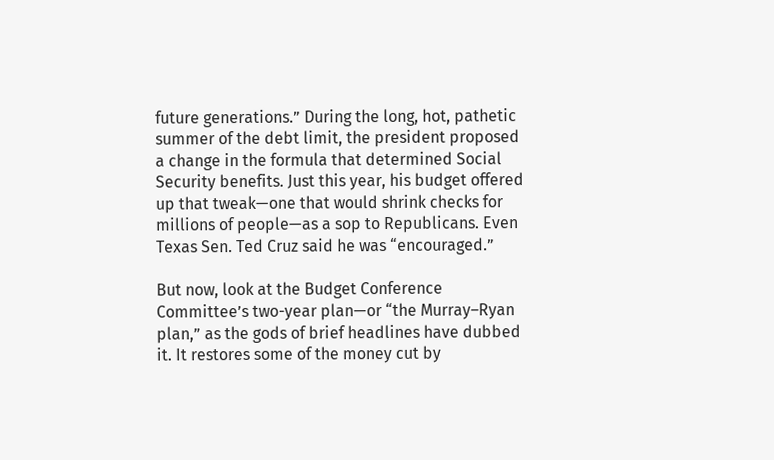future generations.” During the long, hot, pathetic summer of the debt limit, the president proposed a change in the formula that determined Social Security benefits. Just this year, his budget offered up that tweak—one that would shrink checks for millions of people—as a sop to Republicans. Even Texas Sen. Ted Cruz said he was “encouraged.”

But now, look at the Budget Conference Committee’s two-year plan—or “the Murray–Ryan plan,” as the gods of brief headlines have dubbed it. It restores some of the money cut by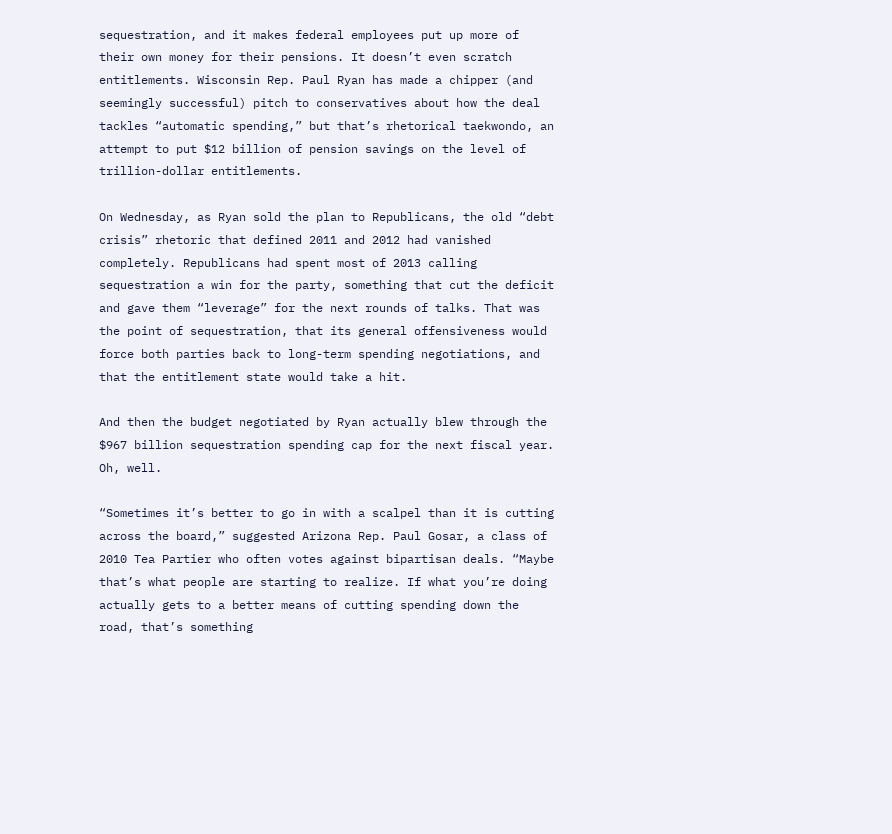sequestration, and it makes federal employees put up more of their own money for their pensions. It doesn’t even scratch entitlements. Wisconsin Rep. Paul Ryan has made a chipper (and seemingly successful) pitch to conservatives about how the deal tackles “automatic spending,” but that’s rhetorical taekwondo, an attempt to put $12 billion of pension savings on the level of trillion-dollar entitlements.

On Wednesday, as Ryan sold the plan to Republicans, the old “debt crisis” rhetoric that defined 2011 and 2012 had vanished completely. Republicans had spent most of 2013 calling sequestration a win for the party, something that cut the deficit and gave them “leverage” for the next rounds of talks. That was the point of sequestration, that its general offensiveness would force both parties back to long-term spending negotiations, and that the entitlement state would take a hit.

And then the budget negotiated by Ryan actually blew through the $967 billion sequestration spending cap for the next fiscal year. Oh, well.

“Sometimes it’s better to go in with a scalpel than it is cutting across the board,” suggested Arizona Rep. Paul Gosar, a class of 2010 Tea Partier who often votes against bipartisan deals. “Maybe that’s what people are starting to realize. If what you’re doing actually gets to a better means of cutting spending down the road, that’s something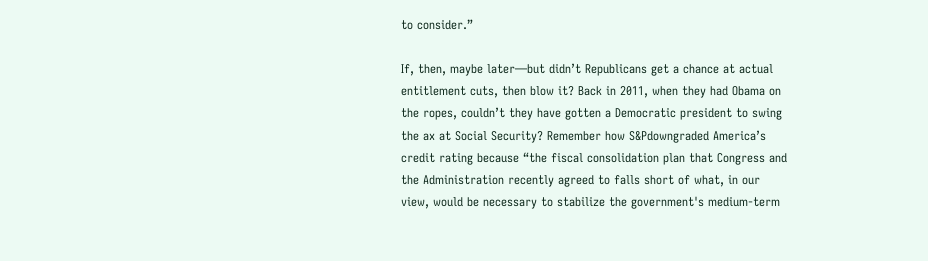to consider.”

If, then, maybe later—but didn’t Republicans get a chance at actual entitlement cuts, then blow it? Back in 2011, when they had Obama on the ropes, couldn’t they have gotten a Democratic president to swing the ax at Social Security? Remember how S&Pdowngraded America’s credit rating because “the fiscal consolidation plan that Congress and the Administration recently agreed to falls short of what, in our view, would be necessary to stabilize the government's medium-term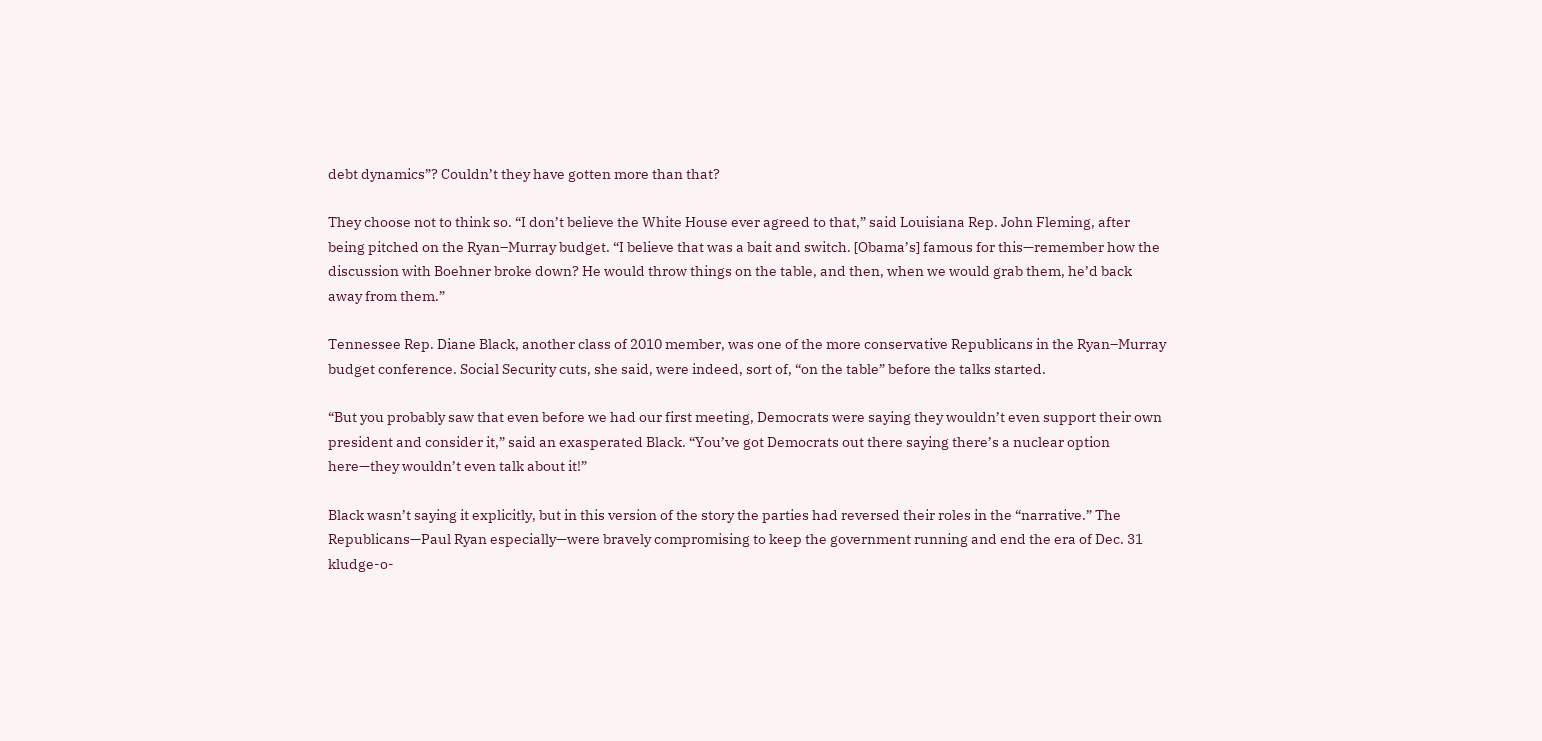debt dynamics”? Couldn’t they have gotten more than that?

They choose not to think so. “I don’t believe the White House ever agreed to that,” said Louisiana Rep. John Fleming, after being pitched on the Ryan–Murray budget. “I believe that was a bait and switch. [Obama’s] famous for this—remember how the discussion with Boehner broke down? He would throw things on the table, and then, when we would grab them, he’d back away from them.”

Tennessee Rep. Diane Black, another class of 2010 member, was one of the more conservative Republicans in the Ryan–Murray budget conference. Social Security cuts, she said, were indeed, sort of, “on the table” before the talks started.

“But you probably saw that even before we had our first meeting, Democrats were saying they wouldn’t even support their own president and consider it,” said an exasperated Black. “You’ve got Democrats out there saying there’s a nuclear option here—they wouldn’t even talk about it!”

Black wasn’t saying it explicitly, but in this version of the story the parties had reversed their roles in the “narrative.” The Republicans—Paul Ryan especially—were bravely compromising to keep the government running and end the era of Dec. 31 kludge-o-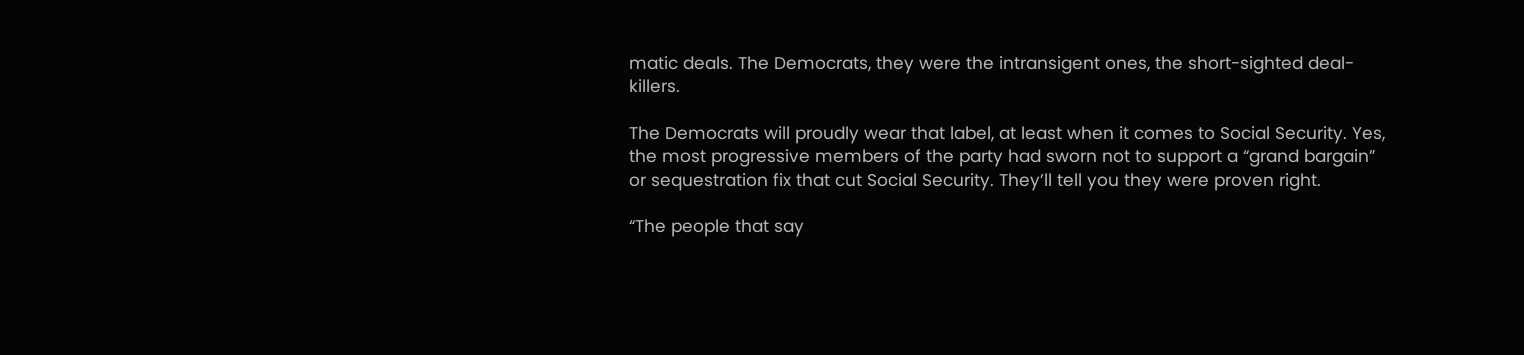matic deals. The Democrats, they were the intransigent ones, the short-sighted deal-killers.

The Democrats will proudly wear that label, at least when it comes to Social Security. Yes, the most progressive members of the party had sworn not to support a “grand bargain” or sequestration fix that cut Social Security. They’ll tell you they were proven right.

“The people that say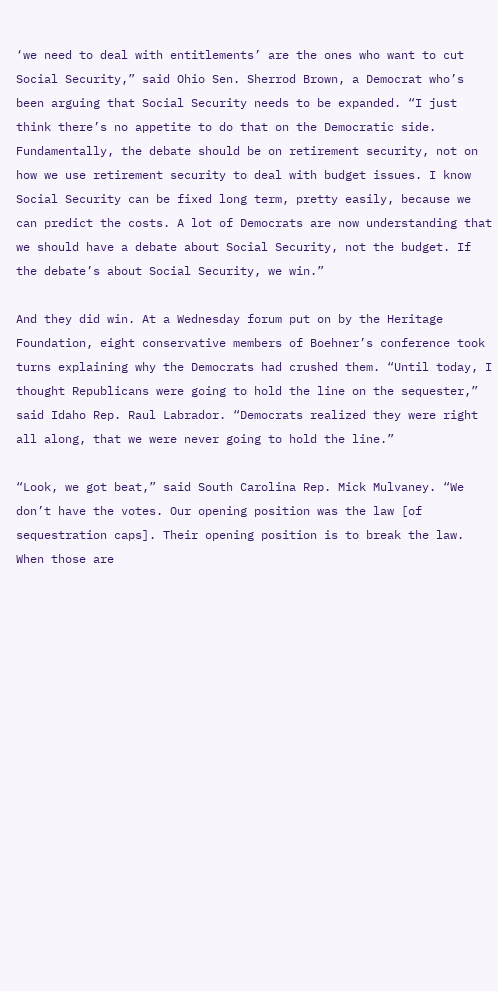‘we need to deal with entitlements’ are the ones who want to cut Social Security,” said Ohio Sen. Sherrod Brown, a Democrat who’s been arguing that Social Security needs to be expanded. “I just think there’s no appetite to do that on the Democratic side. Fundamentally, the debate should be on retirement security, not on how we use retirement security to deal with budget issues. I know Social Security can be fixed long term, pretty easily, because we can predict the costs. A lot of Democrats are now understanding that we should have a debate about Social Security, not the budget. If the debate’s about Social Security, we win.”

And they did win. At a Wednesday forum put on by the Heritage Foundation, eight conservative members of Boehner’s conference took turns explaining why the Democrats had crushed them. “Until today, I thought Republicans were going to hold the line on the sequester,” said Idaho Rep. Raul Labrador. “Democrats realized they were right all along, that we were never going to hold the line.”

“Look, we got beat,” said South Carolina Rep. Mick Mulvaney. “We don’t have the votes. Our opening position was the law [of sequestration caps]. Their opening position is to break the law. When those are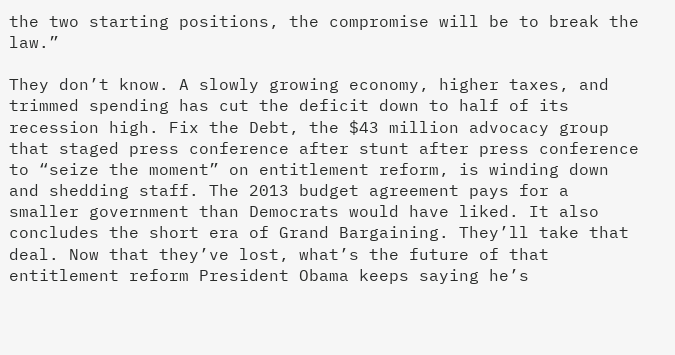the two starting positions, the compromise will be to break the law.”

They don’t know. A slowly growing economy, higher taxes, and trimmed spending has cut the deficit down to half of its recession high. Fix the Debt, the $43 million advocacy group that staged press conference after stunt after press conference to “seize the moment” on entitlement reform, is winding down and shedding staff. The 2013 budget agreement pays for a smaller government than Democrats would have liked. It also concludes the short era of Grand Bargaining. They’ll take that deal. Now that they’ve lost, what’s the future of that entitlement reform President Obama keeps saying he’s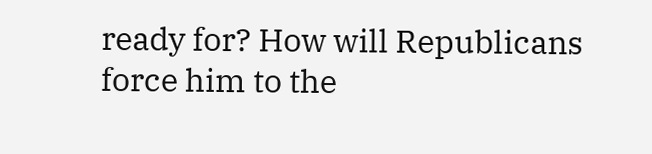ready for? How will Republicans force him to the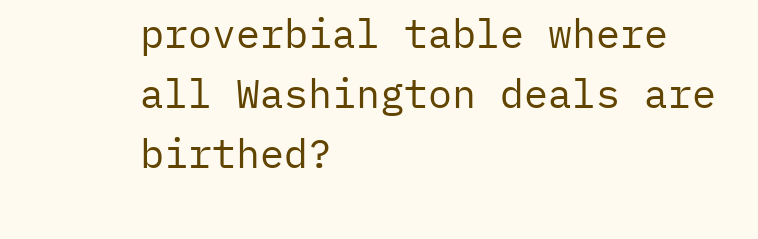proverbial table where all Washington deals are birthed?